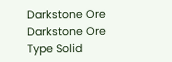Darkstone Ore
Darkstone Ore
Type Solid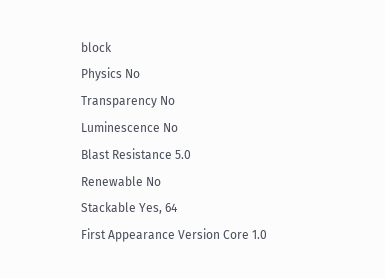block
Physics No
Transparency No
Luminescence No
Blast Resistance 5.0
Renewable No
Stackable Yes, 64
First Appearance Version Core 1.0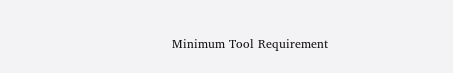Minimum Tool Requirement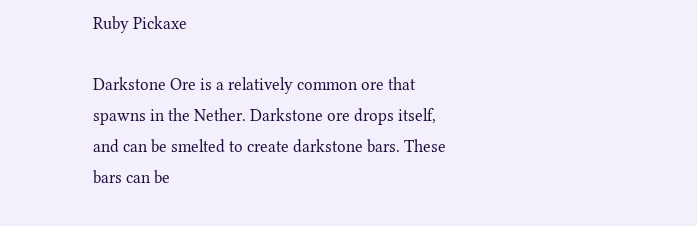Ruby Pickaxe

Darkstone Ore is a relatively common ore that spawns in the Nether. Darkstone ore drops itself, and can be smelted to create darkstone bars. These bars can be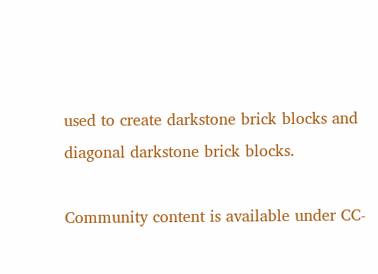used to create darkstone brick blocks and diagonal darkstone brick blocks.

Community content is available under CC-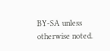BY-SA unless otherwise noted.